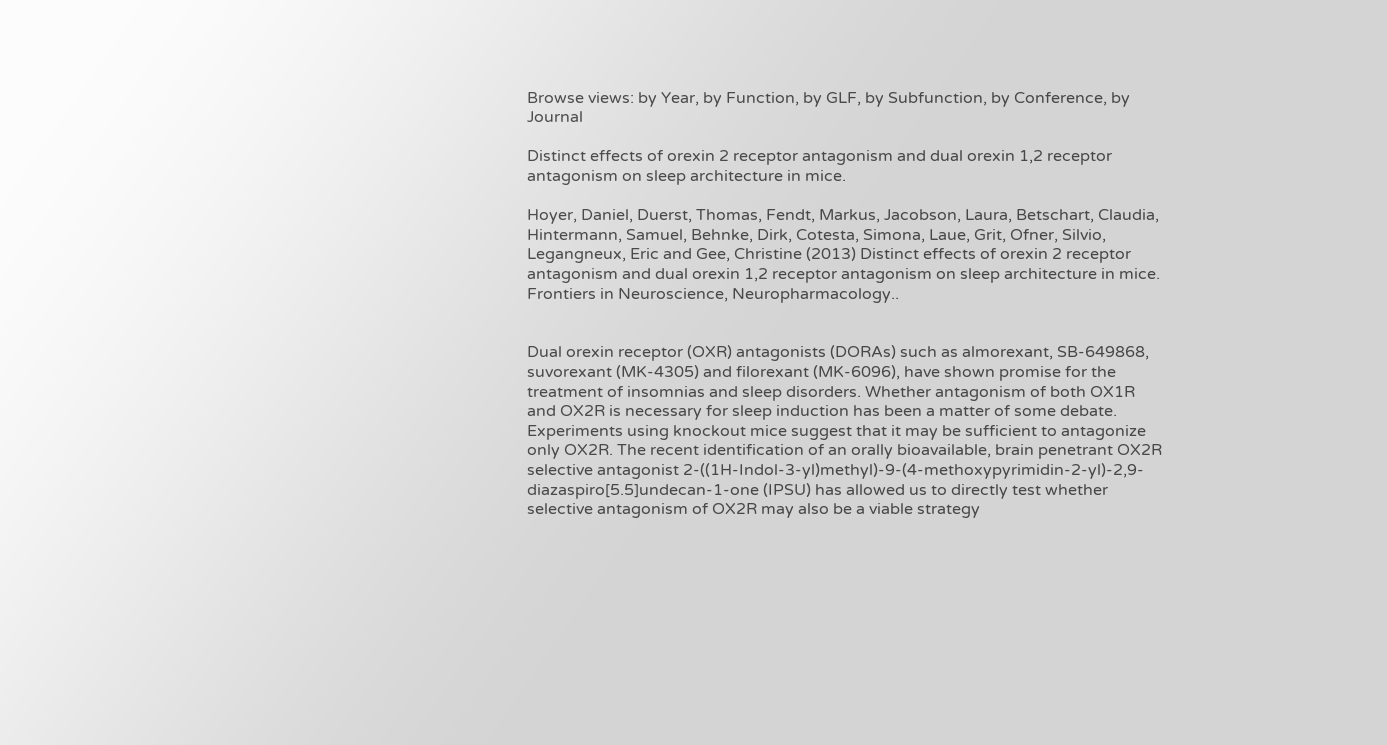Browse views: by Year, by Function, by GLF, by Subfunction, by Conference, by Journal

Distinct effects of orexin 2 receptor antagonism and dual orexin 1,2 receptor antagonism on sleep architecture in mice.

Hoyer, Daniel, Duerst, Thomas, Fendt, Markus, Jacobson, Laura, Betschart, Claudia, Hintermann, Samuel, Behnke, Dirk, Cotesta, Simona, Laue, Grit, Ofner, Silvio, Legangneux, Eric and Gee, Christine (2013) Distinct effects of orexin 2 receptor antagonism and dual orexin 1,2 receptor antagonism on sleep architecture in mice. Frontiers in Neuroscience, Neuropharmacology..


Dual orexin receptor (OXR) antagonists (DORAs) such as almorexant, SB-649868, suvorexant (MK-4305) and filorexant (MK-6096), have shown promise for the treatment of insomnias and sleep disorders. Whether antagonism of both OX1R and OX2R is necessary for sleep induction has been a matter of some debate. Experiments using knockout mice suggest that it may be sufficient to antagonize only OX2R. The recent identification of an orally bioavailable, brain penetrant OX2R selective antagonist 2-((1H-Indol-3-yl)methyl)-9-(4-methoxypyrimidin-2-yl)-2,9-diazaspiro[5.5]undecan-1-one (IPSU) has allowed us to directly test whether selective antagonism of OX2R may also be a viable strategy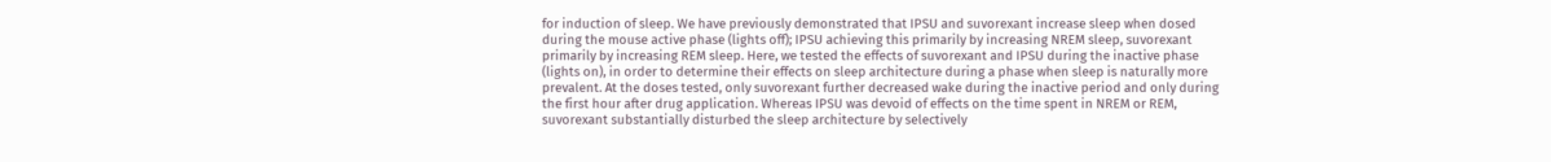for induction of sleep. We have previously demonstrated that IPSU and suvorexant increase sleep when dosed during the mouse active phase (lights off); IPSU achieving this primarily by increasing NREM sleep, suvorexant primarily by increasing REM sleep. Here, we tested the effects of suvorexant and IPSU during the inactive phase (lights on), in order to determine their effects on sleep architecture during a phase when sleep is naturally more prevalent. At the doses tested, only suvorexant further decreased wake during the inactive period and only during the first hour after drug application. Whereas IPSU was devoid of effects on the time spent in NREM or REM, suvorexant substantially disturbed the sleep architecture by selectively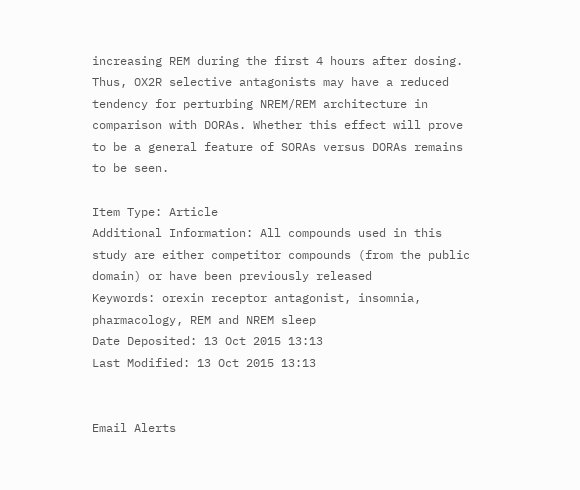increasing REM during the first 4 hours after dosing. Thus, OX2R selective antagonists may have a reduced tendency for perturbing NREM/REM architecture in comparison with DORAs. Whether this effect will prove to be a general feature of SORAs versus DORAs remains to be seen.

Item Type: Article
Additional Information: All compounds used in this study are either competitor compounds (from the public domain) or have been previously released
Keywords: orexin receptor antagonist, insomnia, pharmacology, REM and NREM sleep
Date Deposited: 13 Oct 2015 13:13
Last Modified: 13 Oct 2015 13:13


Email Alerts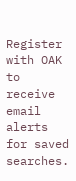Register with OAK to receive email alerts for saved searches.